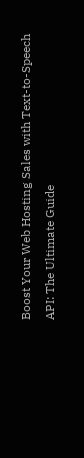Boost Your Web Hosting Sales with Text-to-Speech API: The Ultimate Guide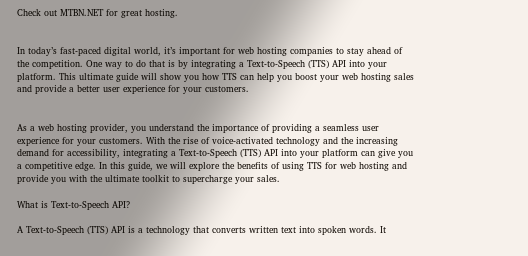Check out MTBN.NET for great hosting.


In today’s fast-paced digital world, it’s important for web hosting companies to stay ahead of the competition. One way to do that is by integrating a Text-to-Speech (TTS) API into your platform. This ultimate guide will show you how TTS can help you boost your web hosting sales and provide a better user experience for your customers.


As a web hosting provider, you understand the importance of providing a seamless user experience for your customers. With the rise of voice-activated technology and the increasing demand for accessibility, integrating a Text-to-Speech (TTS) API into your platform can give you a competitive edge. In this guide, we will explore the benefits of using TTS for web hosting and provide you with the ultimate toolkit to supercharge your sales.

What is Text-to-Speech API?

A Text-to-Speech (TTS) API is a technology that converts written text into spoken words. It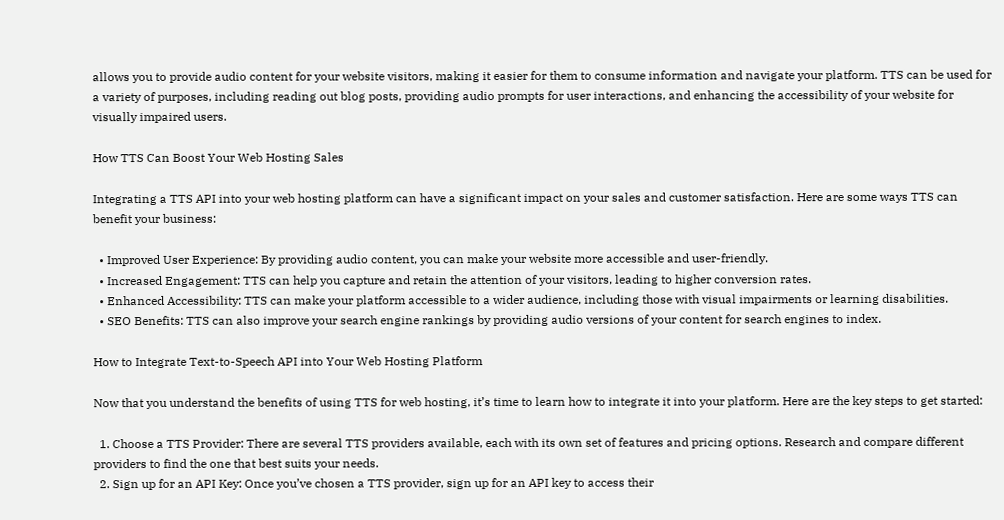allows you to provide audio content for your website visitors, making it easier for them to consume information and navigate your platform. TTS can be used for a variety of purposes, including reading out blog posts, providing audio prompts for user interactions, and enhancing the accessibility of your website for visually impaired users.

How TTS Can Boost Your Web Hosting Sales

Integrating a TTS API into your web hosting platform can have a significant impact on your sales and customer satisfaction. Here are some ways TTS can benefit your business:

  • Improved User Experience: By providing audio content, you can make your website more accessible and user-friendly.
  • Increased Engagement: TTS can help you capture and retain the attention of your visitors, leading to higher conversion rates.
  • Enhanced Accessibility: TTS can make your platform accessible to a wider audience, including those with visual impairments or learning disabilities.
  • SEO Benefits: TTS can also improve your search engine rankings by providing audio versions of your content for search engines to index.

How to Integrate Text-to-Speech API into Your Web Hosting Platform

Now that you understand the benefits of using TTS for web hosting, it’s time to learn how to integrate it into your platform. Here are the key steps to get started:

  1. Choose a TTS Provider: There are several TTS providers available, each with its own set of features and pricing options. Research and compare different providers to find the one that best suits your needs.
  2. Sign up for an API Key: Once you’ve chosen a TTS provider, sign up for an API key to access their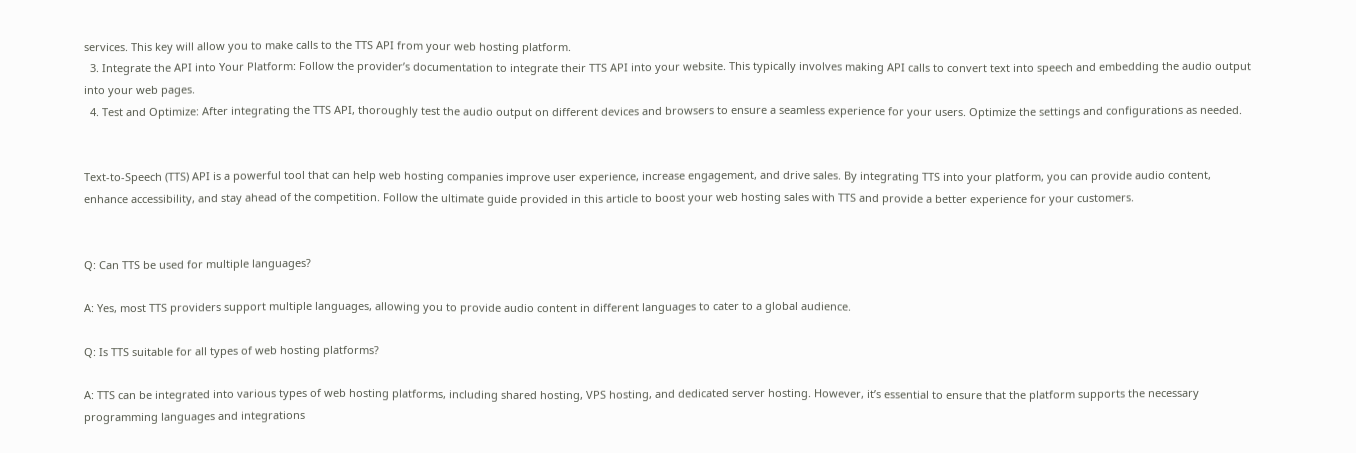services. This key will allow you to make calls to the TTS API from your web hosting platform.
  3. Integrate the API into Your Platform: Follow the provider’s documentation to integrate their TTS API into your website. This typically involves making API calls to convert text into speech and embedding the audio output into your web pages.
  4. Test and Optimize: After integrating the TTS API, thoroughly test the audio output on different devices and browsers to ensure a seamless experience for your users. Optimize the settings and configurations as needed.


Text-to-Speech (TTS) API is a powerful tool that can help web hosting companies improve user experience, increase engagement, and drive sales. By integrating TTS into your platform, you can provide audio content, enhance accessibility, and stay ahead of the competition. Follow the ultimate guide provided in this article to boost your web hosting sales with TTS and provide a better experience for your customers.


Q: Can TTS be used for multiple languages?

A: Yes, most TTS providers support multiple languages, allowing you to provide audio content in different languages to cater to a global audience.

Q: Is TTS suitable for all types of web hosting platforms?

A: TTS can be integrated into various types of web hosting platforms, including shared hosting, VPS hosting, and dedicated server hosting. However, it’s essential to ensure that the platform supports the necessary programming languages and integrations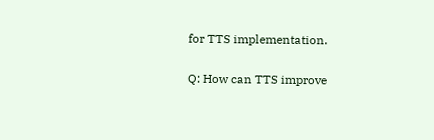for TTS implementation.

Q: How can TTS improve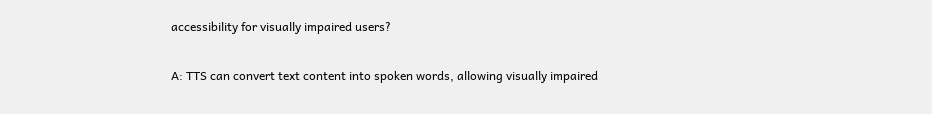accessibility for visually impaired users?

A: TTS can convert text content into spoken words, allowing visually impaired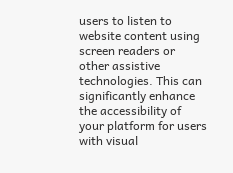users to listen to website content using screen readers or other assistive technologies. This can significantly enhance the accessibility of your platform for users with visual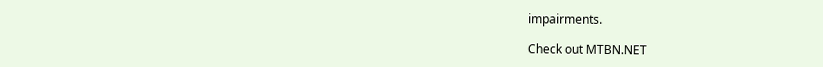impairments.

Check out MTBN.NET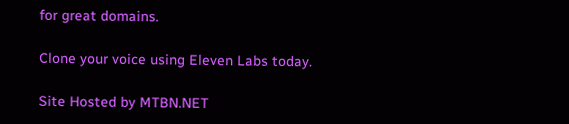for great domains.

Clone your voice using Eleven Labs today.

Site Hosted by MTBN.NET